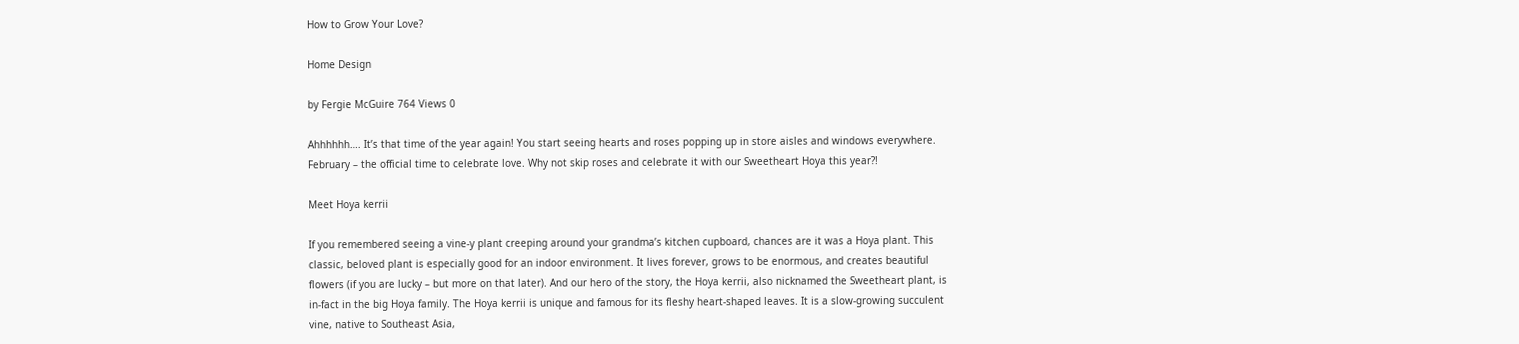How to Grow Your Love?

Home Design

by Fergie McGuire 764 Views 0

Ahhhhhh…. It’s that time of the year again! You start seeing hearts and roses popping up in store aisles and windows everywhere. February – the official time to celebrate love. Why not skip roses and celebrate it with our Sweetheart Hoya this year?!

Meet Hoya kerrii

If you remembered seeing a vine-y plant creeping around your grandma’s kitchen cupboard, chances are it was a Hoya plant. This classic, beloved plant is especially good for an indoor environment. It lives forever, grows to be enormous, and creates beautiful flowers (if you are lucky – but more on that later). And our hero of the story, the Hoya kerrii, also nicknamed the Sweetheart plant, is in-fact in the big Hoya family. The Hoya kerrii is unique and famous for its fleshy heart-shaped leaves. It is a slow-growing succulent vine, native to Southeast Asia,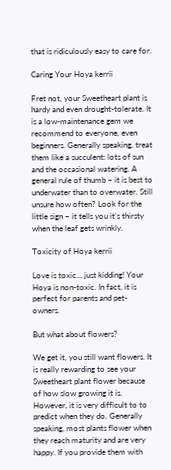that is ridiculously easy to care for.

Caring Your Hoya kerrii

Fret not, your Sweetheart plant is hardy and even drought-tolerate. It is a low-maintenance gem we recommend to everyone, even beginners. Generally speaking, treat them like a succulent: lots of sun and the occasional watering. A general rule of thumb – it is best to underwater than to overwater. Still unsure how often? Look for the little sign – it tells you it’s thirsty when the leaf gets wrinkly.

Toxicity of Hoya kerrii

Love is toxic… just kidding! Your Hoya is non-toxic. In fact, it is perfect for parents and pet-owners.

But what about flowers?

We get it, you still want flowers. It is really rewarding to see your Sweetheart plant flower because of how slow growing it is. However, it is very difficult to to predict when they do. Generally speaking, most plants flower when they reach maturity and are very happy. If you provide them with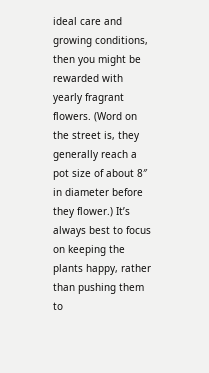ideal care and growing conditions, then you might be rewarded with yearly fragrant flowers. (Word on the street is, they generally reach a pot size of about 8″ in diameter before they flower.) It’s always best to focus on keeping the plants happy, rather than pushing them to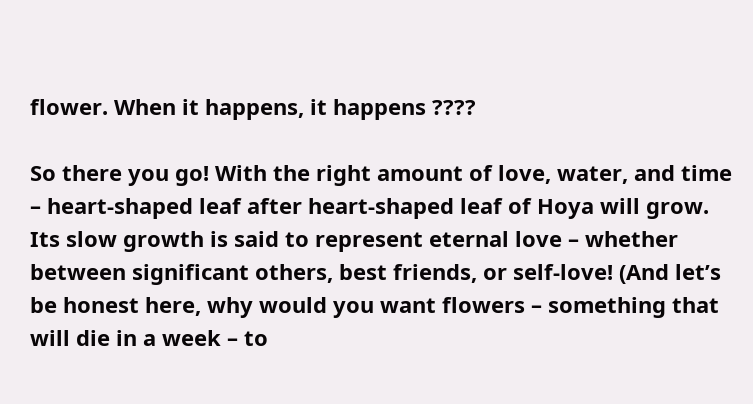flower. When it happens, it happens ????

So there you go! With the right amount of love, water, and time – heart-shaped leaf after heart-shaped leaf of Hoya will grow. Its slow growth is said to represent eternal love – whether between significant others, best friends, or self-love! (And let’s be honest here, why would you want flowers – something that will die in a week – to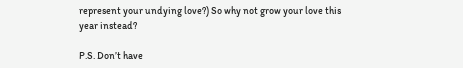represent your undying love?) So why not grow your love this year instead?

P.S. Don’t have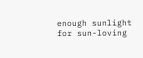enough sunlight for sun-loving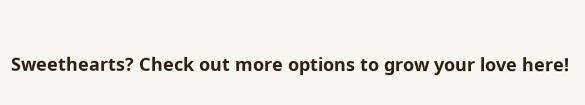Sweethearts? Check out more options to grow your love here!